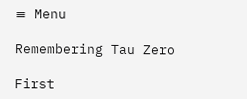≡ Menu

Remembering Tau Zero

First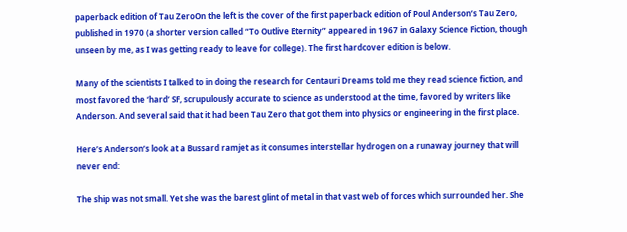paperback edition of Tau ZeroOn the left is the cover of the first paperback edition of Poul Anderson’s Tau Zero, published in 1970 (a shorter version called “To Outlive Eternity” appeared in 1967 in Galaxy Science Fiction, though unseen by me, as I was getting ready to leave for college). The first hardcover edition is below.

Many of the scientists I talked to in doing the research for Centauri Dreams told me they read science fiction, and most favored the ‘hard’ SF, scrupulously accurate to science as understood at the time, favored by writers like Anderson. And several said that it had been Tau Zero that got them into physics or engineering in the first place.

Here’s Anderson’s look at a Bussard ramjet as it consumes interstellar hydrogen on a runaway journey that will never end:

The ship was not small. Yet she was the barest glint of metal in that vast web of forces which surrounded her. She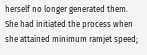herself no longer generated them. She had initiated the process when she attained minimum ramjet speed;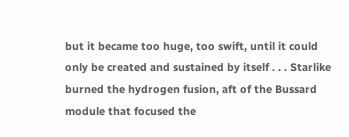but it became too huge, too swift, until it could only be created and sustained by itself . . . Starlike burned the hydrogen fusion, aft of the Bussard module that focused the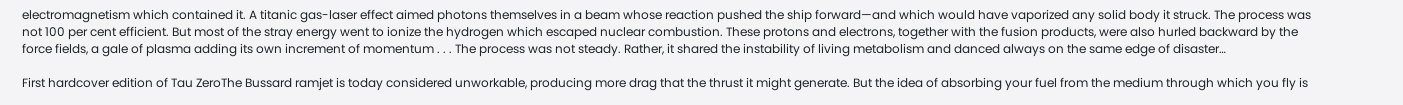electromagnetism which contained it. A titanic gas-laser effect aimed photons themselves in a beam whose reaction pushed the ship forward—and which would have vaporized any solid body it struck. The process was not 100 per cent efficient. But most of the stray energy went to ionize the hydrogen which escaped nuclear combustion. These protons and electrons, together with the fusion products, were also hurled backward by the force fields, a gale of plasma adding its own increment of momentum . . . The process was not steady. Rather, it shared the instability of living metabolism and danced always on the same edge of disaster…

First hardcover edition of Tau ZeroThe Bussard ramjet is today considered unworkable, producing more drag that the thrust it might generate. But the idea of absorbing your fuel from the medium through which you fly is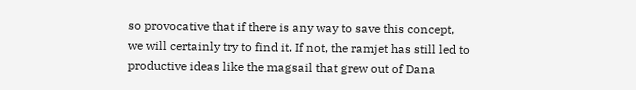so provocative that if there is any way to save this concept, we will certainly try to find it. If not, the ramjet has still led to productive ideas like the magsail that grew out of Dana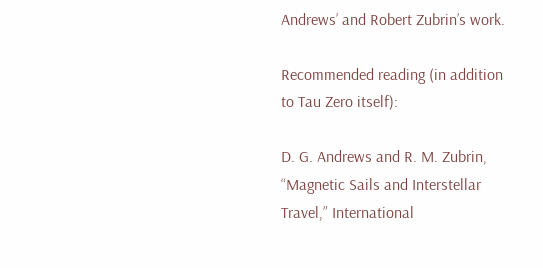Andrews’ and Robert Zubrin’s work.

Recommended reading (in addition to Tau Zero itself):

D. G. Andrews and R. M. Zubrin, “Magnetic Sails and Interstellar Travel,” International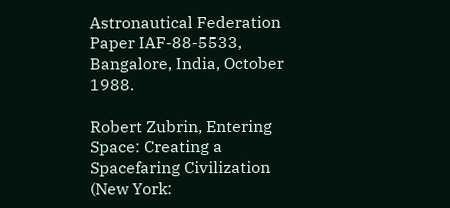Astronautical Federation Paper IAF-88-5533, Bangalore, India, October 1988.

Robert Zubrin, Entering Space: Creating a Spacefaring Civilization (New York: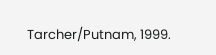Tarcher/Putnam, 1999.